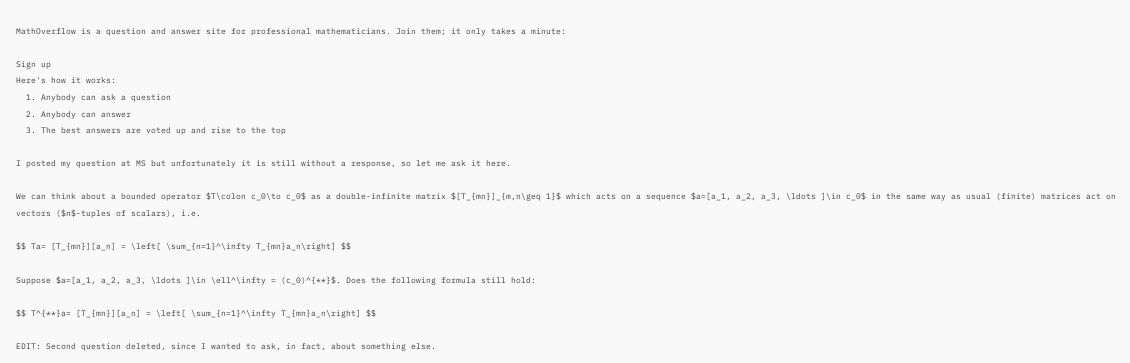MathOverflow is a question and answer site for professional mathematicians. Join them; it only takes a minute:

Sign up
Here's how it works:
  1. Anybody can ask a question
  2. Anybody can answer
  3. The best answers are voted up and rise to the top

I posted my question at MS but unfortunately it is still without a response, so let me ask it here.

We can think about a bounded operator $T\colon c_0\to c_0$ as a double-infinite matrix $[T_{mn}]_{m,n\geq 1}$ which acts on a sequence $a=[a_1, a_2, a_3, \ldots ]\in c_0$ in the same way as usual (finite) matrices act on vectors ($n$-tuples of scalars), i.e.

$$ Ta= [T_{mn}][a_n] = \left[ \sum_{n=1}^\infty T_{mn}a_n\right] $$

Suppose $a=[a_1, a_2, a_3, \ldots ]\in \ell^\infty = (c_0)^{**}$. Does the following formula still hold:

$$ T^{**}a= [T_{mn}][a_n] = \left[ \sum_{n=1}^\infty T_{mn}a_n\right] $$

EDIT: Second question deleted, since I wanted to ask, in fact, about something else.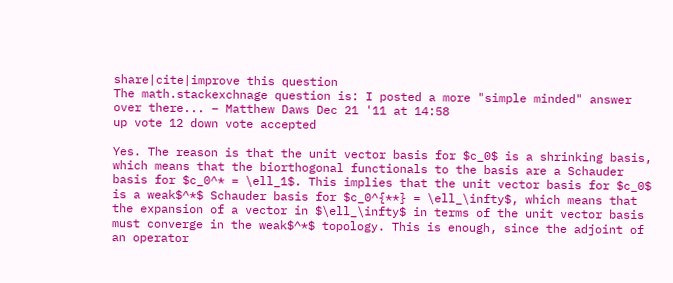share|cite|improve this question
The math.stackexchnage question is: I posted a more "simple minded" answer over there... – Matthew Daws Dec 21 '11 at 14:58
up vote 12 down vote accepted

Yes. The reason is that the unit vector basis for $c_0$ is a shrinking basis, which means that the biorthogonal functionals to the basis are a Schauder basis for $c_0^* = \ell_1$. This implies that the unit vector basis for $c_0$ is a weak$^*$ Schauder basis for $c_0^{**} = \ell_\infty$, which means that the expansion of a vector in $\ell_\infty$ in terms of the unit vector basis must converge in the weak$^*$ topology. This is enough, since the adjoint of an operator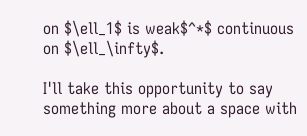on $\ell_1$ is weak$^*$ continuous on $\ell_\infty$.

I'll take this opportunity to say something more about a space with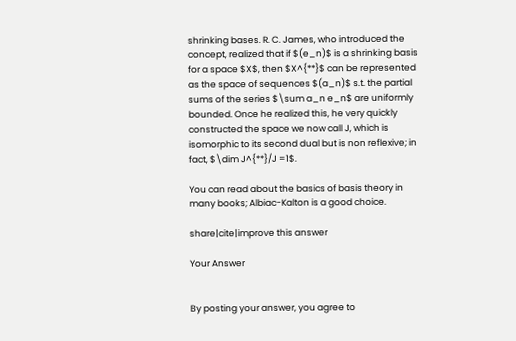shrinking bases. R. C. James, who introduced the concept, realized that if $(e_n)$ is a shrinking basis for a space $X$, then $X^{**}$ can be represented as the space of sequences $(a_n)$ s.t. the partial sums of the series $\sum a_n e_n$ are uniformly bounded. Once he realized this, he very quickly constructed the space we now call J, which is isomorphic to its second dual but is non reflexive; in fact, $\dim J^{**}/J =1$.

You can read about the basics of basis theory in many books; Albiac-Kalton is a good choice.

share|cite|improve this answer

Your Answer


By posting your answer, you agree to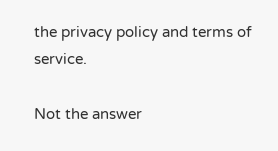the privacy policy and terms of service.

Not the answer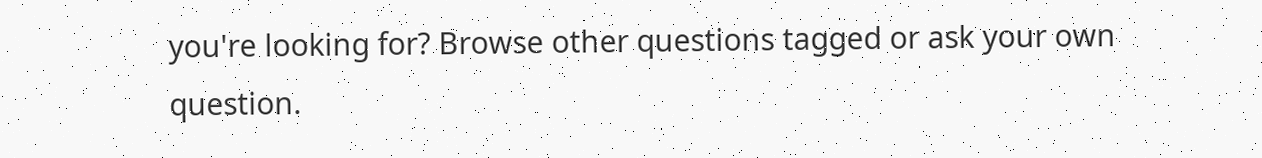you're looking for? Browse other questions tagged or ask your own question.